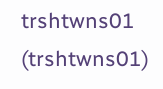trshtwns01 (trshtwns01)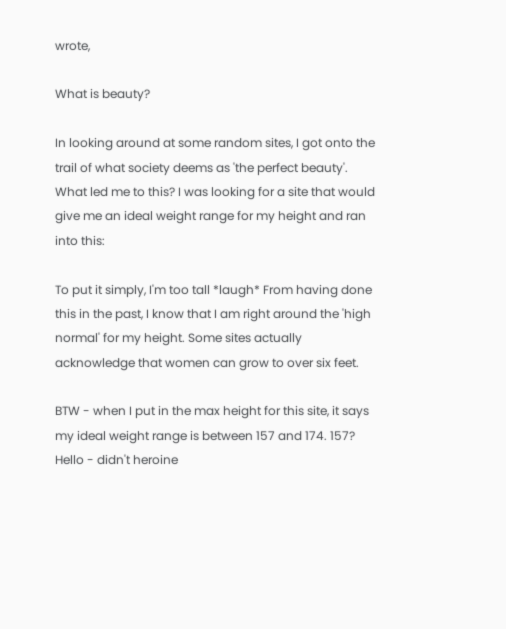wrote,

What is beauty?

In looking around at some random sites, I got onto the trail of what society deems as 'the perfect beauty'. What led me to this? I was looking for a site that would give me an ideal weight range for my height and ran into this:

To put it simply, I'm too tall *laugh* From having done this in the past, I know that I am right around the 'high normal' for my height. Some sites actually acknowledge that women can grow to over six feet.

BTW - when I put in the max height for this site, it says my ideal weight range is between 157 and 174. 157? Hello - didn't heroine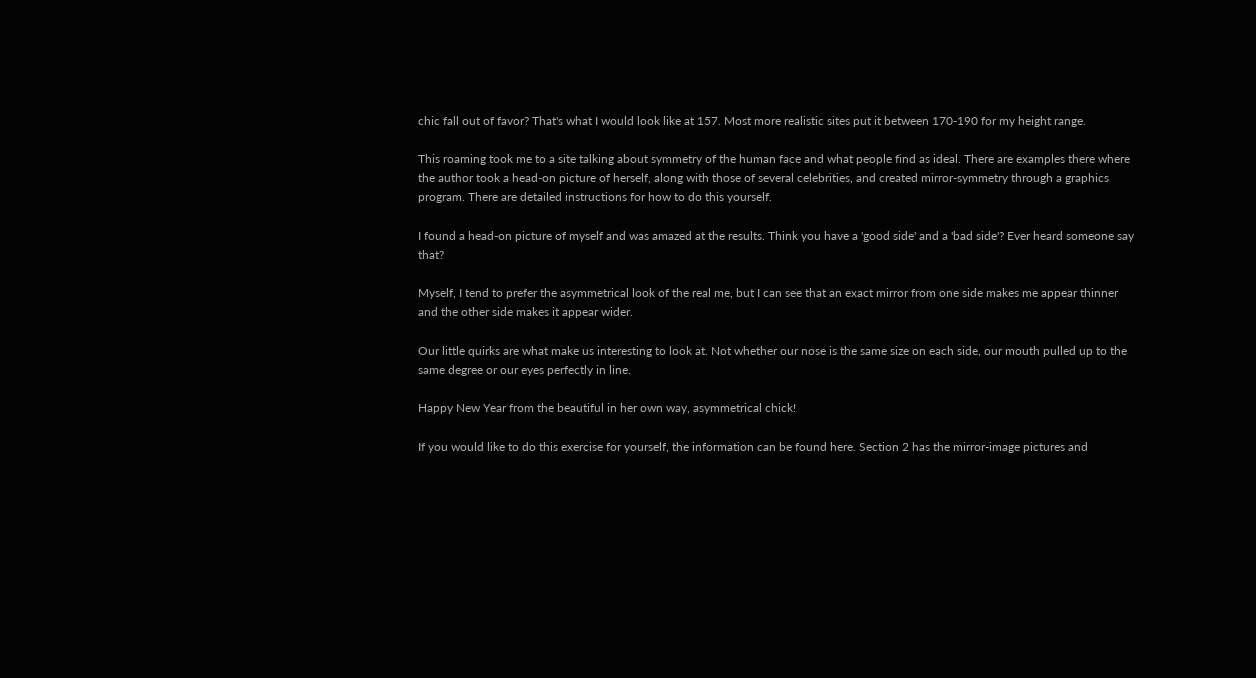chic fall out of favor? That's what I would look like at 157. Most more realistic sites put it between 170-190 for my height range.

This roaming took me to a site talking about symmetry of the human face and what people find as ideal. There are examples there where the author took a head-on picture of herself, along with those of several celebrities, and created mirror-symmetry through a graphics program. There are detailed instructions for how to do this yourself.

I found a head-on picture of myself and was amazed at the results. Think you have a 'good side' and a 'bad side'? Ever heard someone say that?

Myself, I tend to prefer the asymmetrical look of the real me, but I can see that an exact mirror from one side makes me appear thinner and the other side makes it appear wider.

Our little quirks are what make us interesting to look at. Not whether our nose is the same size on each side, our mouth pulled up to the same degree or our eyes perfectly in line.

Happy New Year from the beautiful in her own way, asymmetrical chick!

If you would like to do this exercise for yourself, the information can be found here. Section 2 has the mirror-image pictures and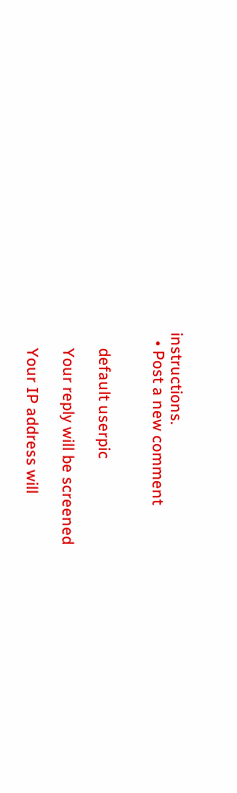instructions.
  • Post a new comment


    default userpic

    Your reply will be screened

    Your IP address will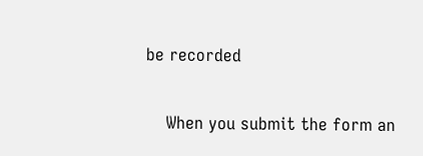be recorded

    When you submit the form an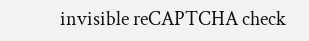invisible reCAPTCHA check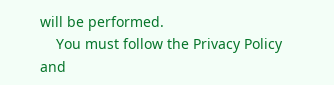will be performed.
    You must follow the Privacy Policy and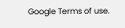Google Terms of use.